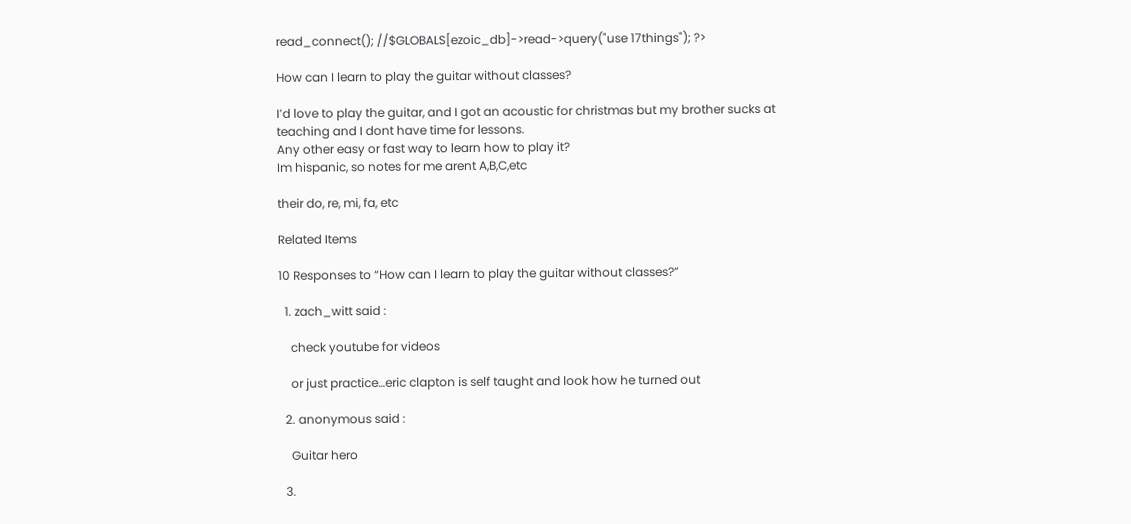read_connect(); //$GLOBALS[ezoic_db]->read->query("use 17things"); ?>

How can I learn to play the guitar without classes?

I’d love to play the guitar, and I got an acoustic for christmas but my brother sucks at teaching and I dont have time for lessons.
Any other easy or fast way to learn how to play it?
Im hispanic, so notes for me arent A,B,C,etc

their do, re, mi, fa, etc

Related Items

10 Responses to “How can I learn to play the guitar without classes?”

  1. zach_witt said :

    check youtube for videos

    or just practice…eric clapton is self taught and look how he turned out

  2. anonymous said :

    Guitar hero

  3.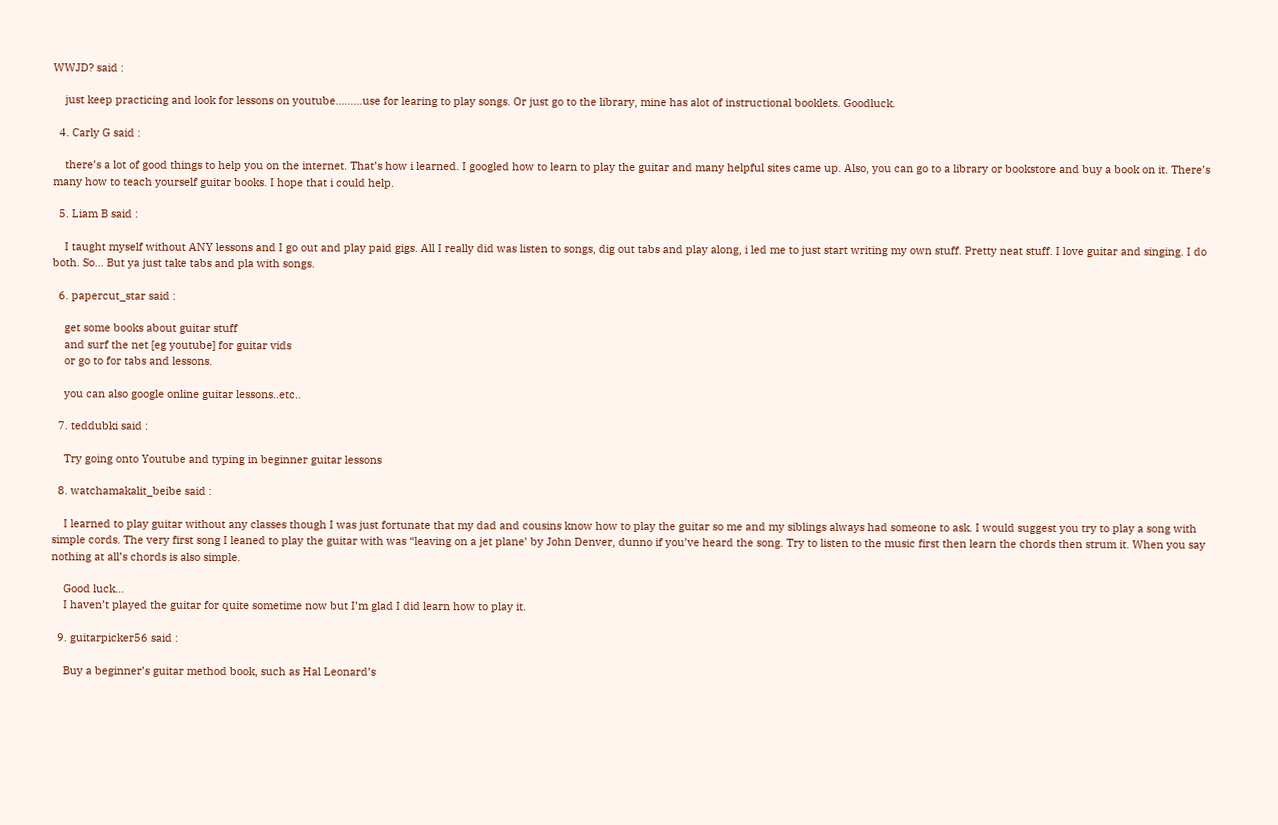WWJD? said :

    just keep practicing and look for lessons on youtube………use for learing to play songs. Or just go to the library, mine has alot of instructional booklets. Goodluck.

  4. Carly G said :

    there’s a lot of good things to help you on the internet. That’s how i learned. I googled how to learn to play the guitar and many helpful sites came up. Also, you can go to a library or bookstore and buy a book on it. There’s many how to teach yourself guitar books. I hope that i could help.

  5. Liam B said :

    I taught myself without ANY lessons and I go out and play paid gigs. All I really did was listen to songs, dig out tabs and play along, i led me to just start writing my own stuff. Pretty neat stuff. I love guitar and singing. I do both. So… But ya just take tabs and pla with songs.

  6. papercut_star said :

    get some books about guitar stuff
    and surf the net [eg youtube] for guitar vids
    or go to for tabs and lessons.

    you can also google online guitar lessons..etc..

  7. teddubki said :

    Try going onto Youtube and typing in beginner guitar lessons

  8. watchamakalit_beibe said :

    I learned to play guitar without any classes though I was just fortunate that my dad and cousins know how to play the guitar so me and my siblings always had someone to ask. I would suggest you try to play a song with simple cords. The very first song I leaned to play the guitar with was “leaving on a jet plane’ by John Denver, dunno if you’ve heard the song. Try to listen to the music first then learn the chords then strum it. When you say nothing at all’s chords is also simple.

    Good luck…
    I haven’t played the guitar for quite sometime now but I’m glad I did learn how to play it.

  9. guitarpicker56 said :

    Buy a beginner’s guitar method book, such as Hal Leonard’s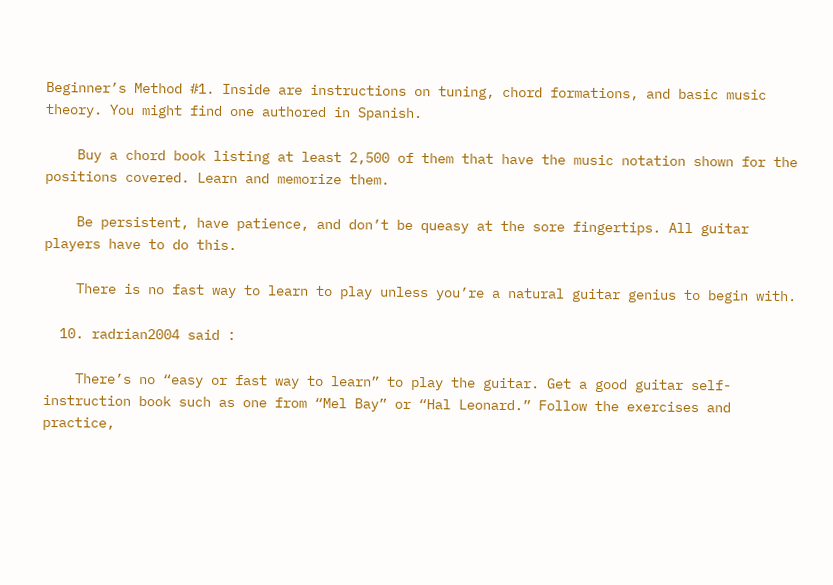Beginner’s Method #1. Inside are instructions on tuning, chord formations, and basic music theory. You might find one authored in Spanish.

    Buy a chord book listing at least 2,500 of them that have the music notation shown for the positions covered. Learn and memorize them.

    Be persistent, have patience, and don’t be queasy at the sore fingertips. All guitar players have to do this.

    There is no fast way to learn to play unless you’re a natural guitar genius to begin with.

  10. radrian2004 said :

    There’s no “easy or fast way to learn” to play the guitar. Get a good guitar self-instruction book such as one from “Mel Bay” or “Hal Leonard.” Follow the exercises and practice,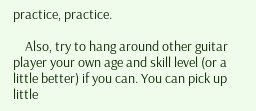practice, practice.

    Also, try to hang around other guitar player your own age and skill level (or a little better) if you can. You can pick up little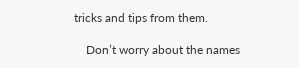tricks and tips from them.

    Don’t worry about the names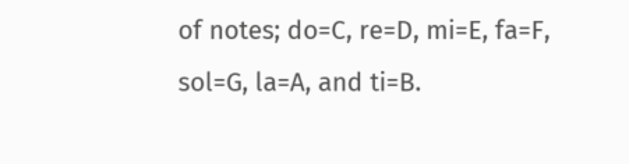of notes; do=C, re=D, mi=E, fa=F, sol=G, la=A, and ti=B.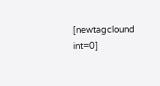[newtagclound int=0]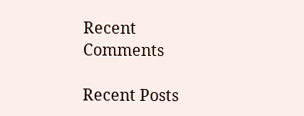Recent Comments

Recent Posts